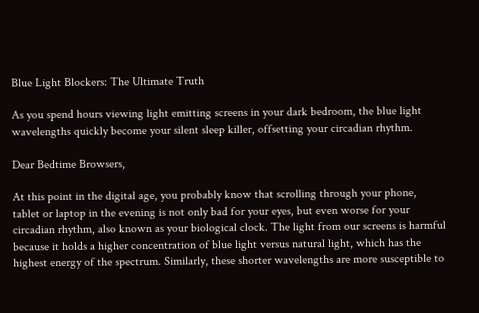Blue Light Blockers: The Ultimate Truth

As you spend hours viewing light emitting screens in your dark bedroom, the blue light wavelengths quickly become your silent sleep killer, offsetting your circadian rhythm.

Dear Bedtime Browsers,

At this point in the digital age, you probably know that scrolling through your phone, tablet or laptop in the evening is not only bad for your eyes, but even worse for your circadian rhythm, also known as your biological clock. The light from our screens is harmful because it holds a higher concentration of blue light versus natural light, which has the highest energy of the spectrum. Similarly, these shorter wavelengths are more susceptible to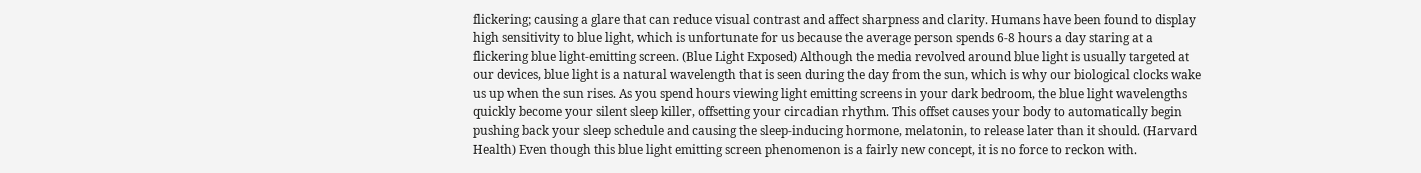flickering; causing a glare that can reduce visual contrast and affect sharpness and clarity. Humans have been found to display high sensitivity to blue light, which is unfortunate for us because the average person spends 6-8 hours a day staring at a flickering blue light-emitting screen. (Blue Light Exposed) Although the media revolved around blue light is usually targeted at our devices, blue light is a natural wavelength that is seen during the day from the sun, which is why our biological clocks wake us up when the sun rises. As you spend hours viewing light emitting screens in your dark bedroom, the blue light wavelengths quickly become your silent sleep killer, offsetting your circadian rhythm. This offset causes your body to automatically begin pushing back your sleep schedule and causing the sleep-inducing hormone, melatonin, to release later than it should. (Harvard Health) Even though this blue light emitting screen phenomenon is a fairly new concept, it is no force to reckon with.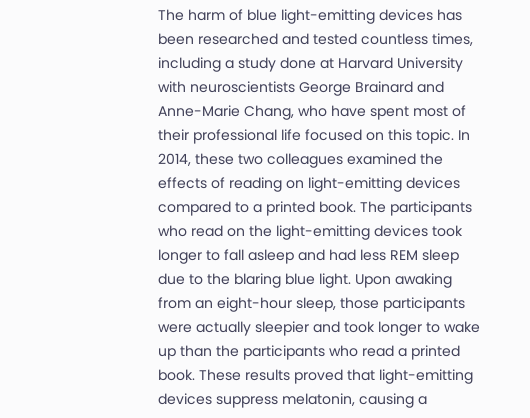The harm of blue light-emitting devices has been researched and tested countless times, including a study done at Harvard University with neuroscientists George Brainard and Anne-Marie Chang, who have spent most of their professional life focused on this topic. In 2014, these two colleagues examined the effects of reading on light-emitting devices compared to a printed book. The participants who read on the light-emitting devices took longer to fall asleep and had less REM sleep due to the blaring blue light. Upon awaking from an eight-hour sleep, those participants were actually sleepier and took longer to wake up than the participants who read a printed book. These results proved that light-emitting devices suppress melatonin, causing a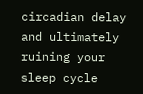circadian delay and ultimately ruining your sleep cycle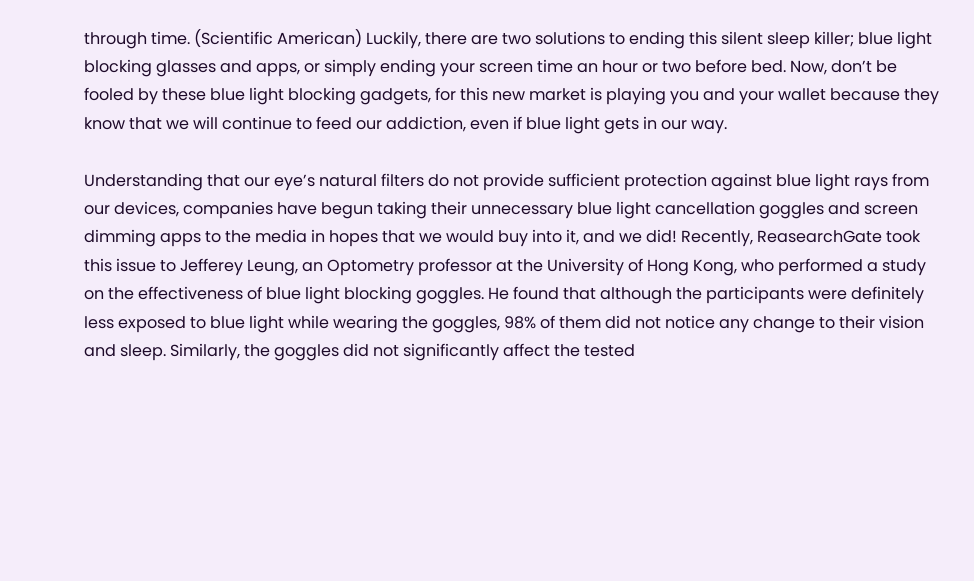through time. (Scientific American) Luckily, there are two solutions to ending this silent sleep killer; blue light blocking glasses and apps, or simply ending your screen time an hour or two before bed. Now, don’t be fooled by these blue light blocking gadgets, for this new market is playing you and your wallet because they know that we will continue to feed our addiction, even if blue light gets in our way.

Understanding that our eye’s natural filters do not provide sufficient protection against blue light rays from our devices, companies have begun taking their unnecessary blue light cancellation goggles and screen dimming apps to the media in hopes that we would buy into it, and we did! Recently, ReasearchGate took this issue to Jefferey Leung, an Optometry professor at the University of Hong Kong, who performed a study on the effectiveness of blue light blocking goggles. He found that although the participants were definitely less exposed to blue light while wearing the goggles, 98% of them did not notice any change to their vision and sleep. Similarly, the goggles did not significantly affect the tested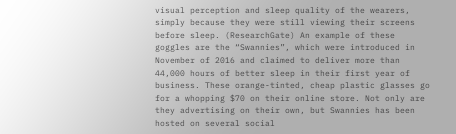visual perception and sleep quality of the wearers, simply because they were still viewing their screens before sleep. (ResearchGate) An example of these goggles are the “Swannies”, which were introduced in November of 2016 and claimed to deliver more than 44,000 hours of better sleep in their first year of business. These orange-tinted, cheap plastic glasses go for a whopping $70 on their online store. Not only are they advertising on their own, but Swannies has been hosted on several social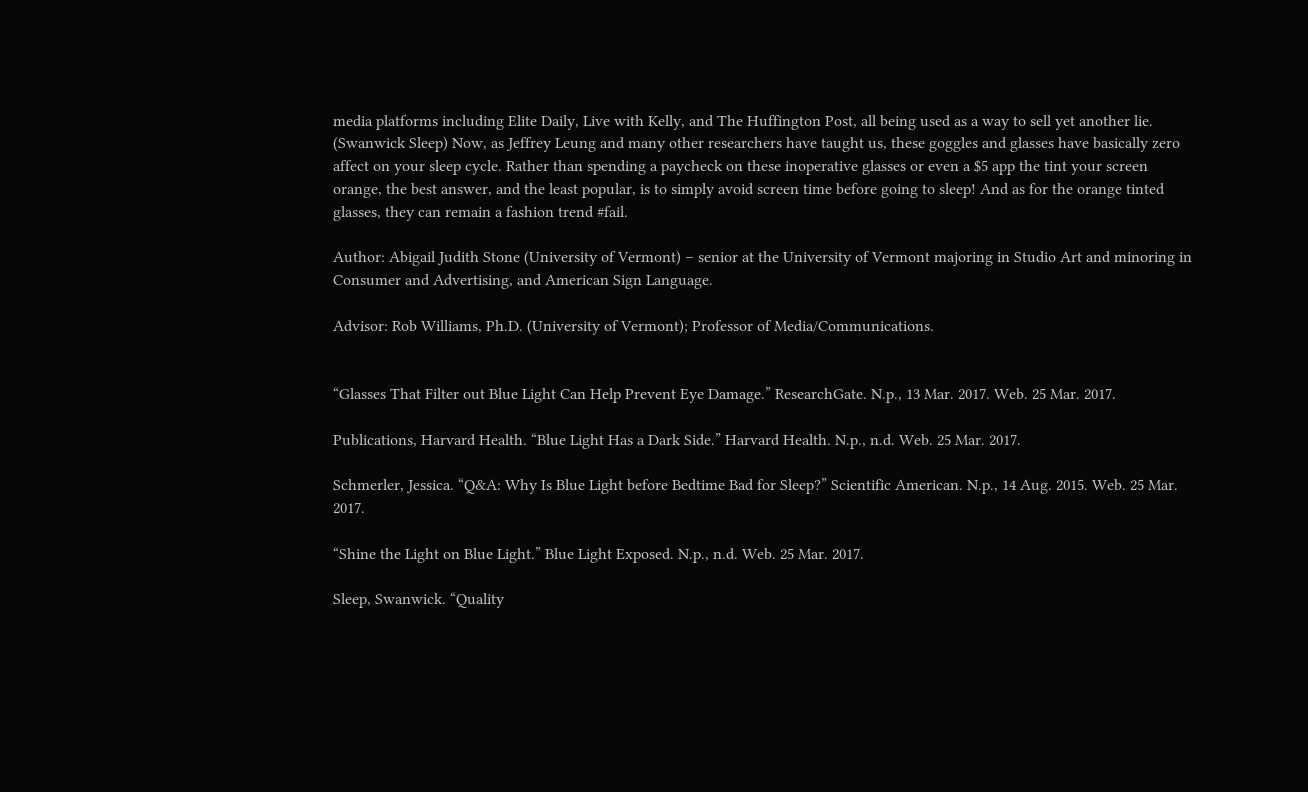media platforms including Elite Daily, Live with Kelly, and The Huffington Post, all being used as a way to sell yet another lie. (Swanwick Sleep) Now, as Jeffrey Leung and many other researchers have taught us, these goggles and glasses have basically zero affect on your sleep cycle. Rather than spending a paycheck on these inoperative glasses or even a $5 app the tint your screen orange, the best answer, and the least popular, is to simply avoid screen time before going to sleep! And as for the orange tinted glasses, they can remain a fashion trend #fail.

Author: Abigail Judith Stone (University of Vermont) – senior at the University of Vermont majoring in Studio Art and minoring in Consumer and Advertising, and American Sign Language.

Advisor: Rob Williams, Ph.D. (University of Vermont); Professor of Media/Communications.


“Glasses That Filter out Blue Light Can Help Prevent Eye Damage.” ResearchGate. N.p., 13 Mar. 2017. Web. 25 Mar. 2017.

Publications, Harvard Health. “Blue Light Has a Dark Side.” Harvard Health. N.p., n.d. Web. 25 Mar. 2017.

Schmerler, Jessica. “Q&A: Why Is Blue Light before Bedtime Bad for Sleep?” Scientific American. N.p., 14 Aug. 2015. Web. 25 Mar. 2017.

“Shine the Light on Blue Light.” Blue Light Exposed. N.p., n.d. Web. 25 Mar. 2017.

Sleep, Swanwick. “Quality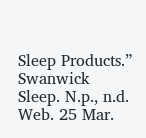Sleep Products.” Swanwick Sleep. N.p., n.d. Web. 25 Mar.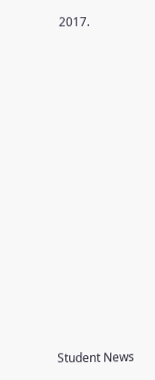2017.













Student News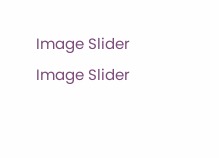Image Slider
Image Slider